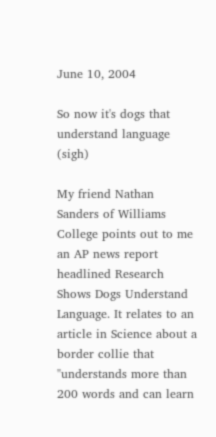June 10, 2004

So now it's dogs that understand language (sigh)

My friend Nathan Sanders of Williams College points out to me an AP news report headlined Research Shows Dogs Understand Language. It relates to an article in Science about a border collie that "understands more than 200 words and can learn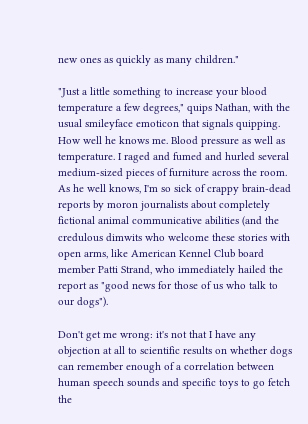new ones as quickly as many children."

"Just a little something to increase your blood temperature a few degrees," quips Nathan, with the usual smileyface emoticon that signals quipping. How well he knows me. Blood pressure as well as temperature. I raged and fumed and hurled several medium-sized pieces of furniture across the room. As he well knows, I'm so sick of crappy brain-dead reports by moron journalists about completely fictional animal communicative abilities (and the credulous dimwits who welcome these stories with open arms, like American Kennel Club board member Patti Strand, who immediately hailed the report as "good news for those of us who talk to our dogs").

Don't get me wrong: it's not that I have any objection at all to scientific results on whether dogs can remember enough of a correlation between human speech sounds and specific toys to go fetch the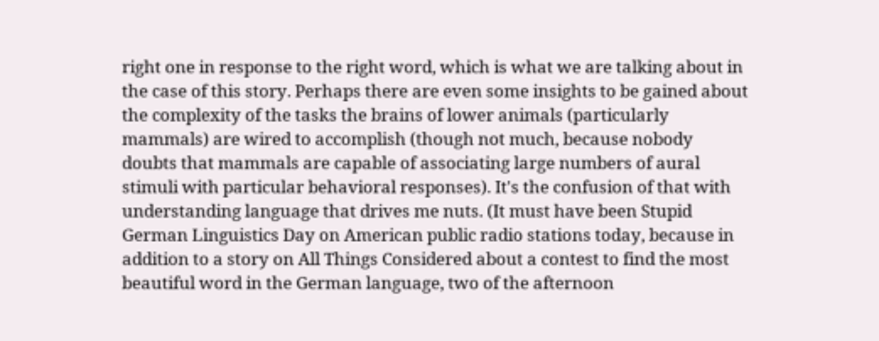right one in response to the right word, which is what we are talking about in the case of this story. Perhaps there are even some insights to be gained about the complexity of the tasks the brains of lower animals (particularly mammals) are wired to accomplish (though not much, because nobody doubts that mammals are capable of associating large numbers of aural stimuli with particular behavioral responses). It's the confusion of that with understanding language that drives me nuts. (It must have been Stupid German Linguistics Day on American public radio stations today, because in addition to a story on All Things Considered about a contest to find the most beautiful word in the German language, two of the afternoon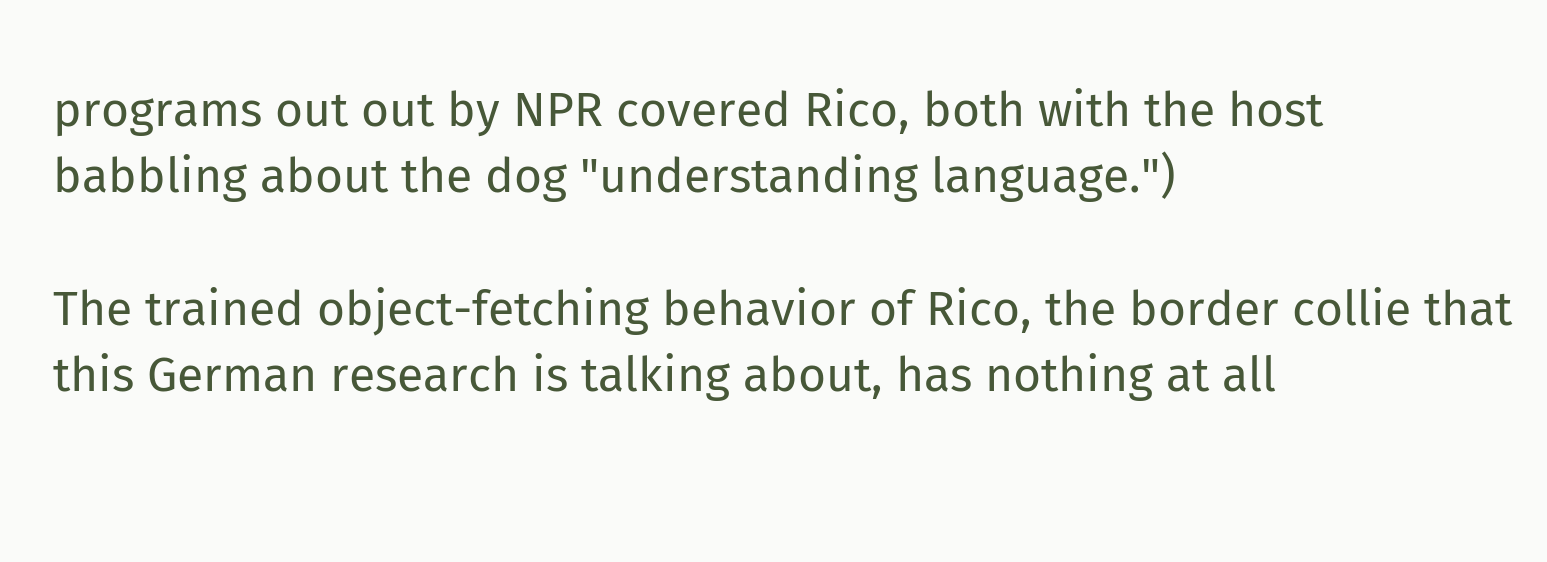programs out out by NPR covered Rico, both with the host babbling about the dog "understanding language.")

The trained object-fetching behavior of Rico, the border collie that this German research is talking about, has nothing at all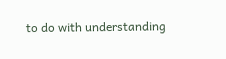to do with understanding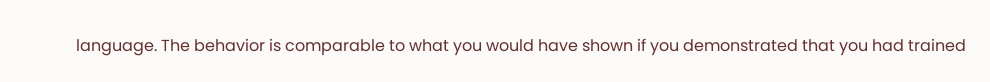language. The behavior is comparable to what you would have shown if you demonstrated that you had trained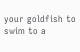your goldfish to swim to a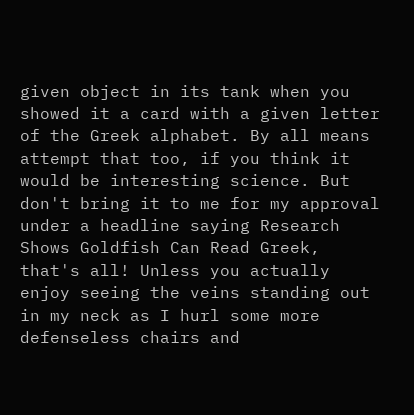given object in its tank when you showed it a card with a given letter of the Greek alphabet. By all means attempt that too, if you think it would be interesting science. But don't bring it to me for my approval under a headline saying Research Shows Goldfish Can Read Greek, that's all! Unless you actually enjoy seeing the veins standing out in my neck as I hurl some more defenseless chairs and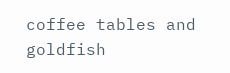coffee tables and goldfish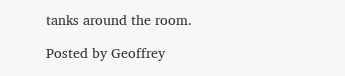tanks around the room.

Posted by Geoffrey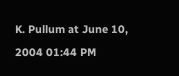K. Pullum at June 10, 2004 01:44 PM